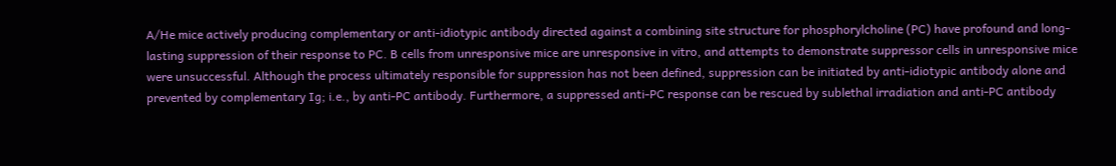A/He mice actively producing complementary or anti-idiotypic antibody directed against a combining site structure for phosphorylcholine (PC) have profound and long-lasting suppression of their response to PC. B cells from unresponsive mice are unresponsive in vitro, and attempts to demonstrate suppressor cells in unresponsive mice were unsuccessful. Although the process ultimately responsible for suppression has not been defined, suppression can be initiated by anti-idiotypic antibody alone and prevented by complementary Ig; i.e., by anti-PC antibody. Furthermore, a suppressed anti-PC response can be rescued by sublethal irradiation and anti-PC antibody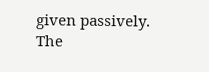given passively. The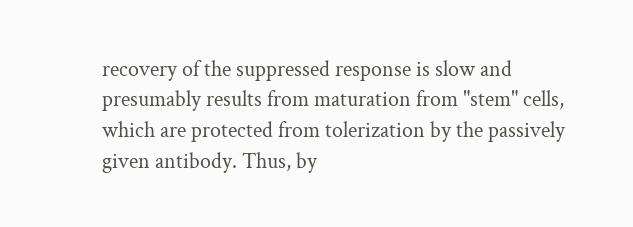recovery of the suppressed response is slow and presumably results from maturation from "stem" cells, which are protected from tolerization by the passively given antibody. Thus, by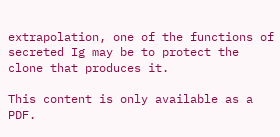extrapolation, one of the functions of secreted Ig may be to protect the clone that produces it.

This content is only available as a PDF.